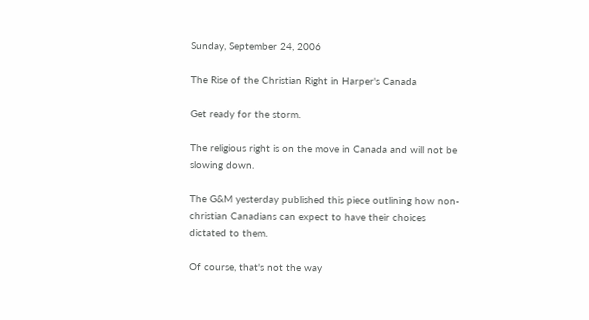Sunday, September 24, 2006

The Rise of the Christian Right in Harper's Canada

Get ready for the storm.

The religious right is on the move in Canada and will not be slowing down.

The G&M yesterday published this piece outlining how non-christian Canadians can expect to have their choices dictated to them.

Of course, that's not the way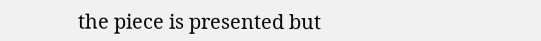the piece is presented but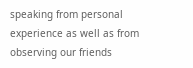speaking from personal experience as well as from observing our friends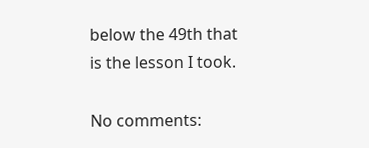below the 49th that is the lesson I took.

No comments: